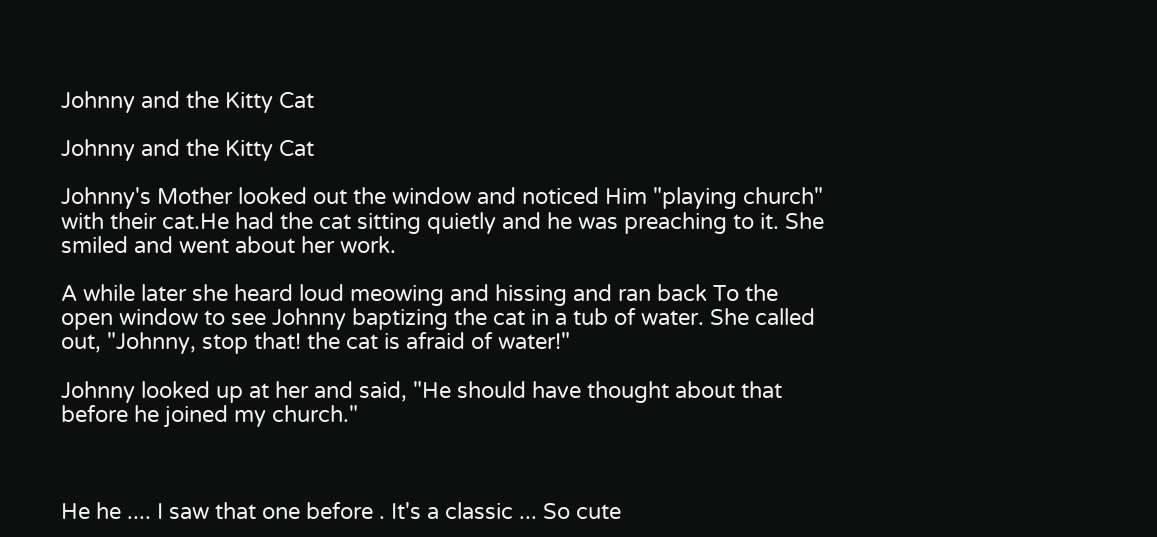Johnny and the Kitty Cat

Johnny and the Kitty Cat

Johnny's Mother looked out the window and noticed Him "playing church" with their cat.He had the cat sitting quietly and he was preaching to it. She smiled and went about her work.

A while later she heard loud meowing and hissing and ran back To the open window to see Johnny baptizing the cat in a tub of water. She called out, "Johnny, stop that! the cat is afraid of water!"

Johnny looked up at her and said, "He should have thought about that before he joined my church."



He he .... I saw that one before . It's a classic ... So cute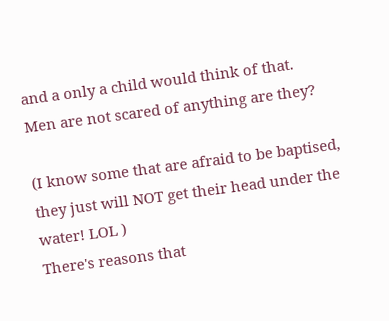and a only a child would think of that.
Men are not scared of anything are they?

(I know some that are afraid to be baptised, they just will NOT get their head under the water! LOL )
There's reasons that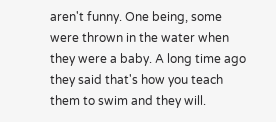aren't funny. One being, some were thrown in the water when they were a baby. A long time ago they said that's how you teach them to swim and they will.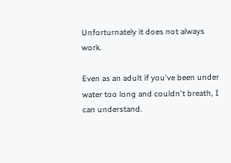Unforturnately it does not always work.

Even as an adult if you've been under water too long and couldn't breath, I can understand.